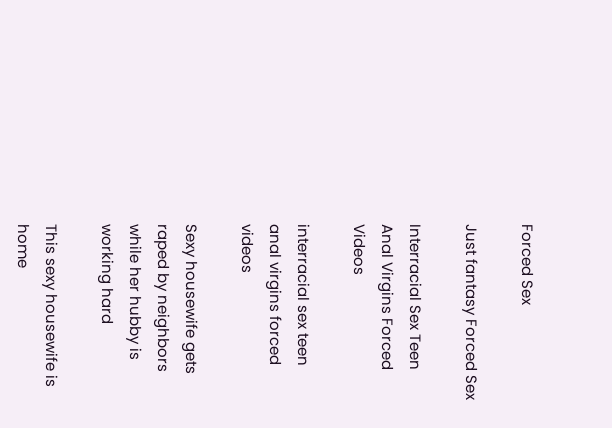Forced Sex

Just fantasy Forced Sex

Interracial Sex Teen Anal Virgins Forced Videos

interracial sex teen anal virgins forced videos

Sexy housewife gets raped by neighbors while her hubby is working hard

This sexy housewife is home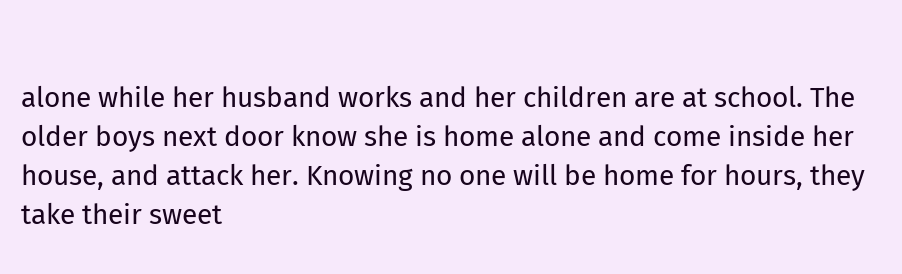alone while her husband works and her children are at school. The older boys next door know she is home alone and come inside her house, and attack her. Knowing no one will be home for hours, they take their sweet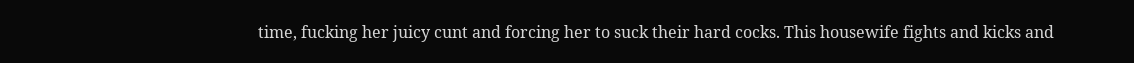time, fucking her juicy cunt and forcing her to suck their hard cocks. This housewife fights and kicks and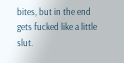bites, but in the end gets fucked like a little slut.